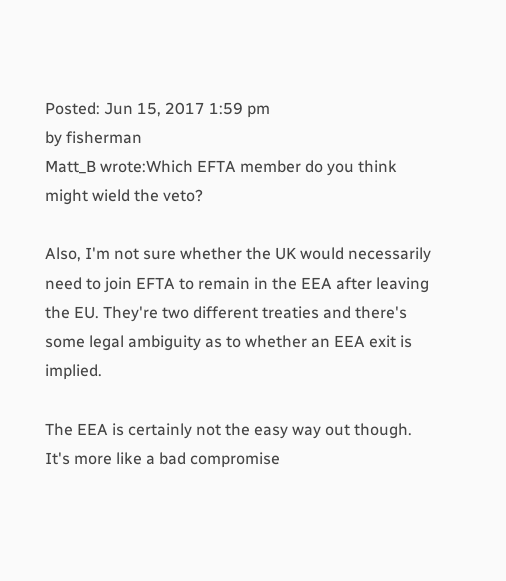Posted: Jun 15, 2017 1:59 pm
by fisherman
Matt_B wrote:Which EFTA member do you think might wield the veto?

Also, I'm not sure whether the UK would necessarily need to join EFTA to remain in the EEA after leaving the EU. They're two different treaties and there's some legal ambiguity as to whether an EEA exit is implied.

The EEA is certainly not the easy way out though. It's more like a bad compromise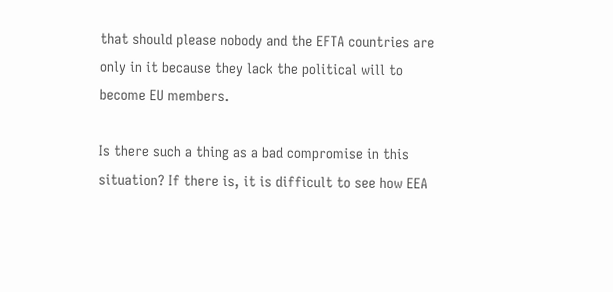that should please nobody and the EFTA countries are only in it because they lack the political will to become EU members.

Is there such a thing as a bad compromise in this situation? If there is, it is difficult to see how EEA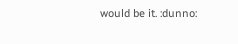would be it. :dunno: